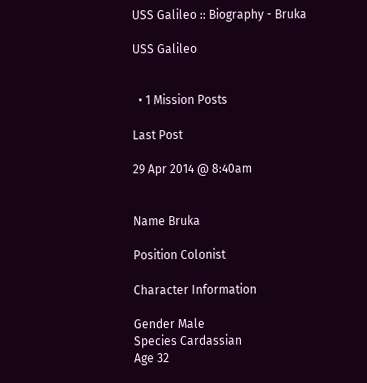USS Galileo :: Biography - Bruka

USS Galileo


  • 1 Mission Posts

Last Post

29 Apr 2014 @ 8:40am


Name Bruka

Position Colonist

Character Information

Gender Male
Species Cardassian
Age 32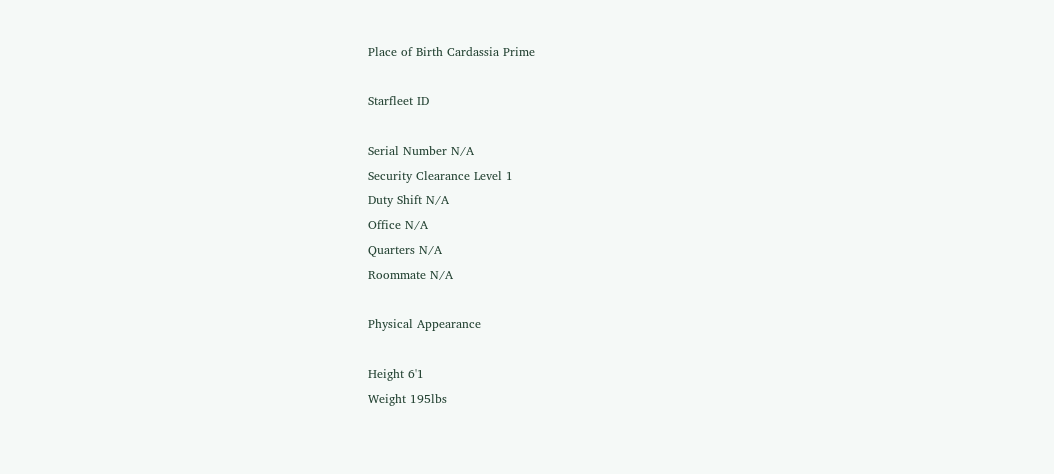Place of Birth Cardassia Prime

Starfleet ID

Serial Number N/A
Security Clearance Level 1
Duty Shift N/A
Office N/A
Quarters N/A
Roommate N/A

Physical Appearance

Height 6'1
Weight 195lbs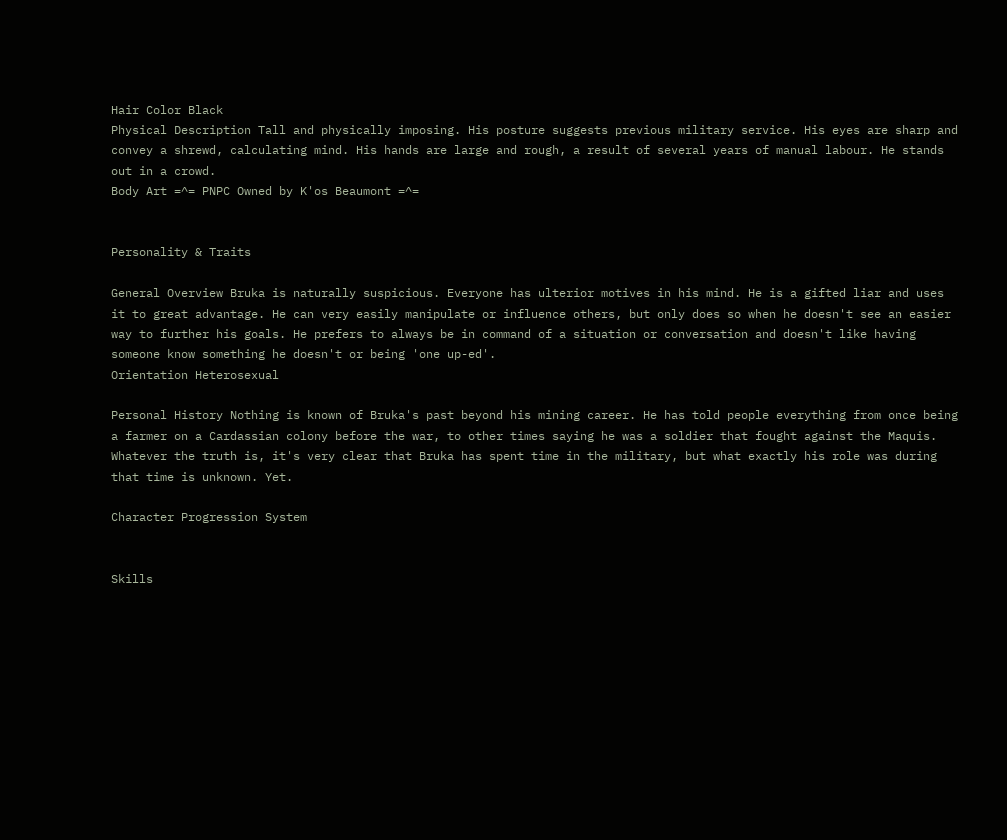Hair Color Black
Physical Description Tall and physically imposing. His posture suggests previous military service. His eyes are sharp and convey a shrewd, calculating mind. His hands are large and rough, a result of several years of manual labour. He stands out in a crowd.
Body Art =^= PNPC Owned by K'os Beaumont =^=


Personality & Traits

General Overview Bruka is naturally suspicious. Everyone has ulterior motives in his mind. He is a gifted liar and uses it to great advantage. He can very easily manipulate or influence others, but only does so when he doesn't see an easier way to further his goals. He prefers to always be in command of a situation or conversation and doesn't like having someone know something he doesn't or being 'one up-ed'.
Orientation Heterosexual

Personal History Nothing is known of Bruka's past beyond his mining career. He has told people everything from once being a farmer on a Cardassian colony before the war, to other times saying he was a soldier that fought against the Maquis. Whatever the truth is, it's very clear that Bruka has spent time in the military, but what exactly his role was during that time is unknown. Yet.

Character Progression System


Skills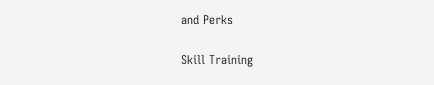and Perks

Skill Training